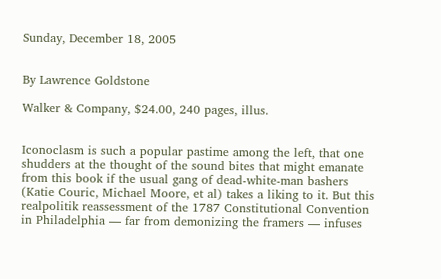Sunday, December 18, 2005


By Lawrence Goldstone

Walker & Company, $24.00, 240 pages, illus.


Iconoclasm is such a popular pastime among the left, that one shudders at the thought of the sound bites that might emanate from this book if the usual gang of dead-white-man bashers (Katie Couric, Michael Moore, et al) takes a liking to it. But this realpolitik reassessment of the 1787 Constitutional Convention in Philadelphia — far from demonizing the framers — infuses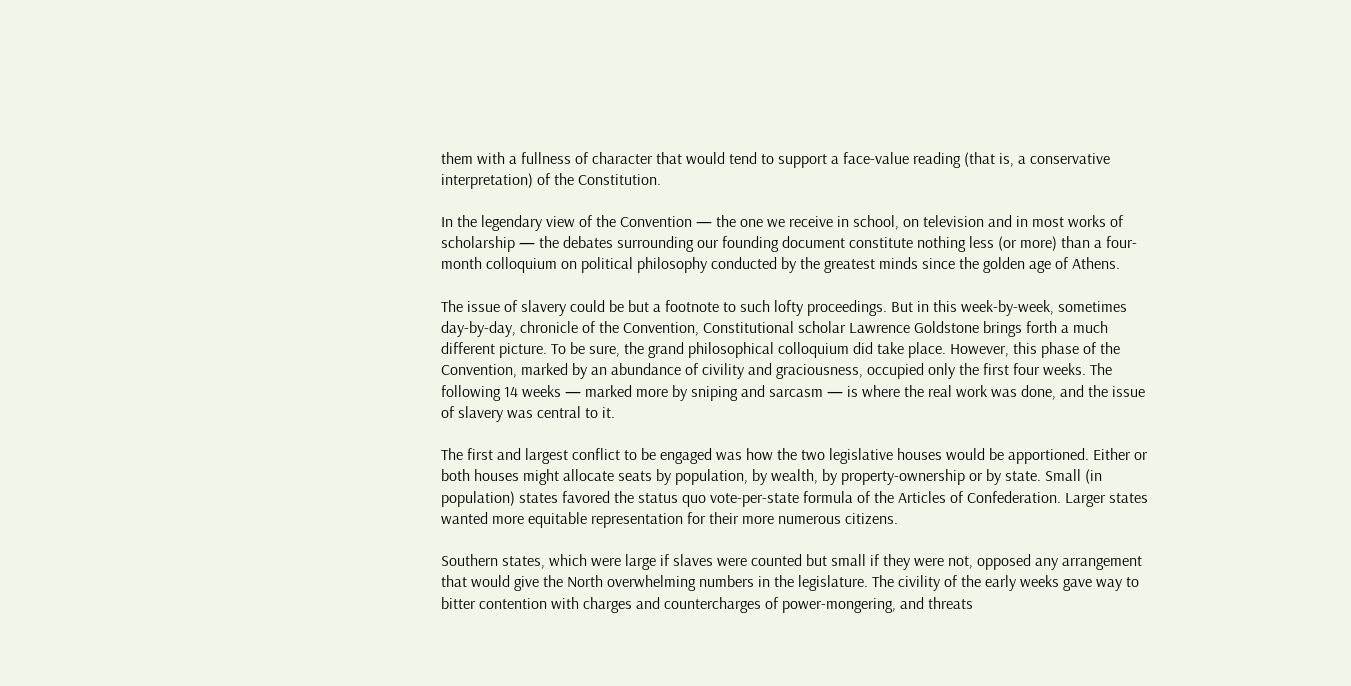them with a fullness of character that would tend to support a face-value reading (that is, a conservative interpretation) of the Constitution.

In the legendary view of the Convention — the one we receive in school, on television and in most works of scholarship — the debates surrounding our founding document constitute nothing less (or more) than a four-month colloquium on political philosophy conducted by the greatest minds since the golden age of Athens.

The issue of slavery could be but a footnote to such lofty proceedings. But in this week-by-week, sometimes day-by-day, chronicle of the Convention, Constitutional scholar Lawrence Goldstone brings forth a much different picture. To be sure, the grand philosophical colloquium did take place. However, this phase of the Convention, marked by an abundance of civility and graciousness, occupied only the first four weeks. The following 14 weeks — marked more by sniping and sarcasm — is where the real work was done, and the issue of slavery was central to it.

The first and largest conflict to be engaged was how the two legislative houses would be apportioned. Either or both houses might allocate seats by population, by wealth, by property-ownership or by state. Small (in population) states favored the status quo vote-per-state formula of the Articles of Confederation. Larger states wanted more equitable representation for their more numerous citizens.

Southern states, which were large if slaves were counted but small if they were not, opposed any arrangement that would give the North overwhelming numbers in the legislature. The civility of the early weeks gave way to bitter contention with charges and countercharges of power-mongering, and threats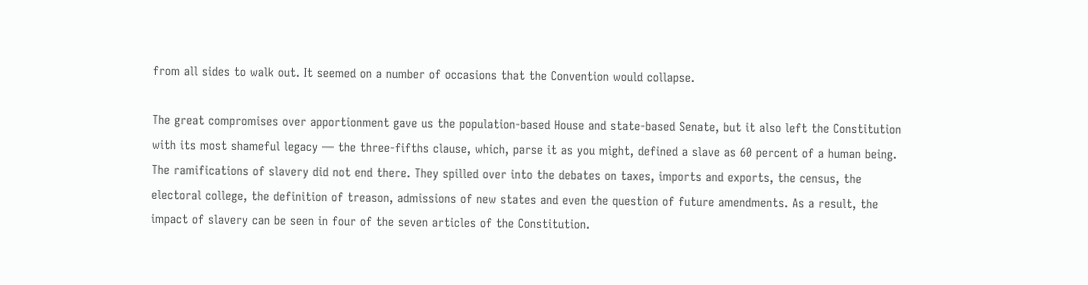from all sides to walk out. It seemed on a number of occasions that the Convention would collapse.

The great compromises over apportionment gave us the population-based House and state-based Senate, but it also left the Constitution with its most shameful legacy — the three-fifths clause, which, parse it as you might, defined a slave as 60 percent of a human being. The ramifications of slavery did not end there. They spilled over into the debates on taxes, imports and exports, the census, the electoral college, the definition of treason, admissions of new states and even the question of future amendments. As a result, the impact of slavery can be seen in four of the seven articles of the Constitution.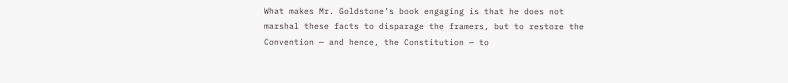What makes Mr. Goldstone’s book engaging is that he does not marshal these facts to disparage the framers, but to restore the Convention — and hence, the Constitution — to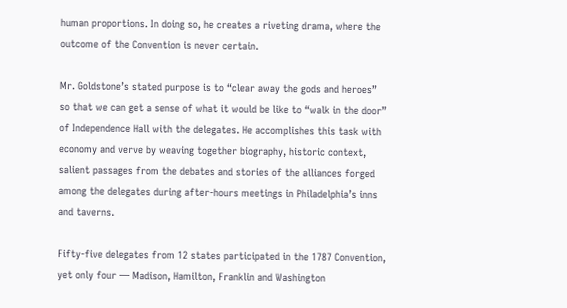human proportions. In doing so, he creates a riveting drama, where the outcome of the Convention is never certain.

Mr. Goldstone’s stated purpose is to “clear away the gods and heroes” so that we can get a sense of what it would be like to “walk in the door” of Independence Hall with the delegates. He accomplishes this task with economy and verve by weaving together biography, historic context, salient passages from the debates and stories of the alliances forged among the delegates during after-hours meetings in Philadelphia’s inns and taverns.

Fifty-five delegates from 12 states participated in the 1787 Convention, yet only four — Madison, Hamilton, Franklin and Washington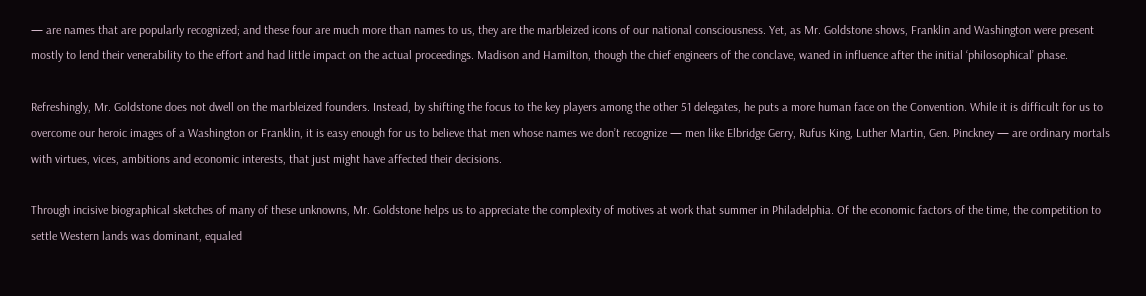— are names that are popularly recognized; and these four are much more than names to us, they are the marbleized icons of our national consciousness. Yet, as Mr. Goldstone shows, Franklin and Washington were present mostly to lend their venerability to the effort and had little impact on the actual proceedings. Madison and Hamilton, though the chief engineers of the conclave, waned in influence after the initial ‘philosophical’ phase.

Refreshingly, Mr. Goldstone does not dwell on the marbleized founders. Instead, by shifting the focus to the key players among the other 51 delegates, he puts a more human face on the Convention. While it is difficult for us to overcome our heroic images of a Washington or Franklin, it is easy enough for us to believe that men whose names we don’t recognize — men like Elbridge Gerry, Rufus King, Luther Martin, Gen. Pinckney — are ordinary mortals with virtues, vices, ambitions and economic interests, that just might have affected their decisions.

Through incisive biographical sketches of many of these unknowns, Mr. Goldstone helps us to appreciate the complexity of motives at work that summer in Philadelphia. Of the economic factors of the time, the competition to settle Western lands was dominant, equaled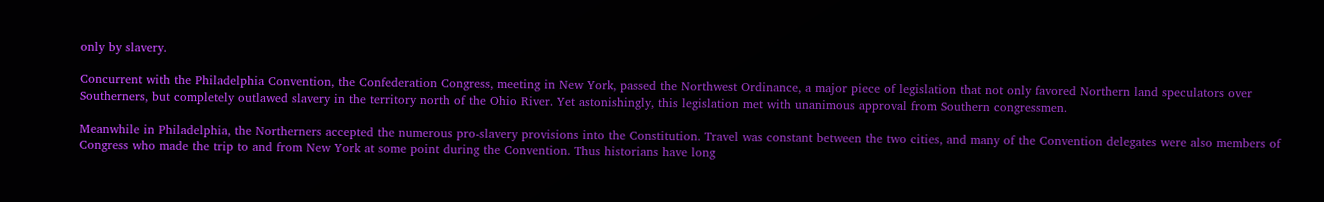only by slavery.

Concurrent with the Philadelphia Convention, the Confederation Congress, meeting in New York, passed the Northwest Ordinance, a major piece of legislation that not only favored Northern land speculators over Southerners, but completely outlawed slavery in the territory north of the Ohio River. Yet astonishingly, this legislation met with unanimous approval from Southern congressmen.

Meanwhile in Philadelphia, the Northerners accepted the numerous pro-slavery provisions into the Constitution. Travel was constant between the two cities, and many of the Convention delegates were also members of Congress who made the trip to and from New York at some point during the Convention. Thus historians have long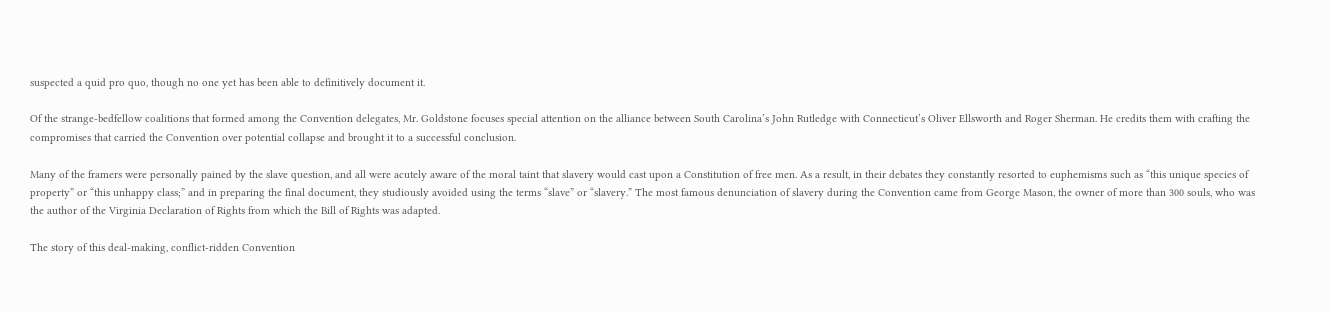suspected a quid pro quo, though no one yet has been able to definitively document it.

Of the strange-bedfellow coalitions that formed among the Convention delegates, Mr. Goldstone focuses special attention on the alliance between South Carolina’s John Rutledge with Connecticut’s Oliver Ellsworth and Roger Sherman. He credits them with crafting the compromises that carried the Convention over potential collapse and brought it to a successful conclusion.

Many of the framers were personally pained by the slave question, and all were acutely aware of the moral taint that slavery would cast upon a Constitution of free men. As a result, in their debates they constantly resorted to euphemisms such as “this unique species of property” or “this unhappy class;” and in preparing the final document, they studiously avoided using the terms “slave” or “slavery.” The most famous denunciation of slavery during the Convention came from George Mason, the owner of more than 300 souls, who was the author of the Virginia Declaration of Rights from which the Bill of Rights was adapted.

The story of this deal-making, conflict-ridden Convention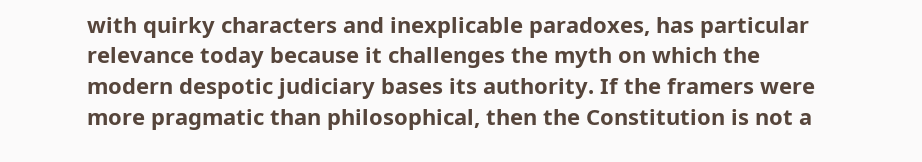with quirky characters and inexplicable paradoxes, has particular relevance today because it challenges the myth on which the modern despotic judiciary bases its authority. If the framers were more pragmatic than philosophical, then the Constitution is not a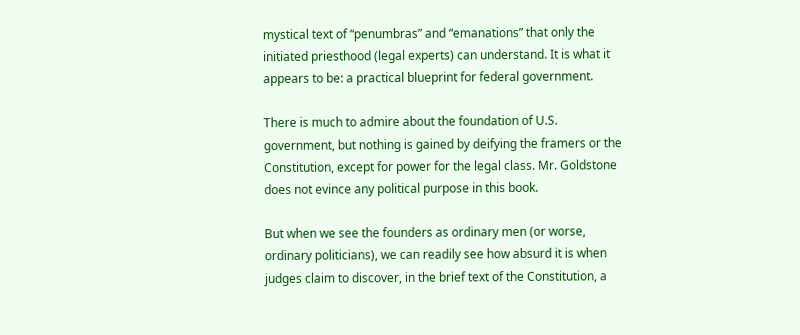mystical text of “penumbras” and “emanations” that only the initiated priesthood (legal experts) can understand. It is what it appears to be: a practical blueprint for federal government.

There is much to admire about the foundation of U.S. government, but nothing is gained by deifying the framers or the Constitution, except for power for the legal class. Mr. Goldstone does not evince any political purpose in this book.

But when we see the founders as ordinary men (or worse, ordinary politicians), we can readily see how absurd it is when judges claim to discover, in the brief text of the Constitution, a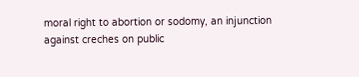moral right to abortion or sodomy, an injunction against creches on public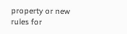property or new rules for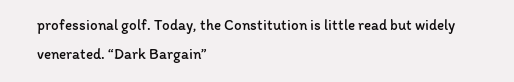professional golf. Today, the Constitution is little read but widely venerated. “Dark Bargain”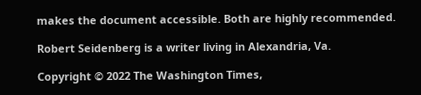makes the document accessible. Both are highly recommended.

Robert Seidenberg is a writer living in Alexandria, Va.

Copyright © 2022 The Washington Times,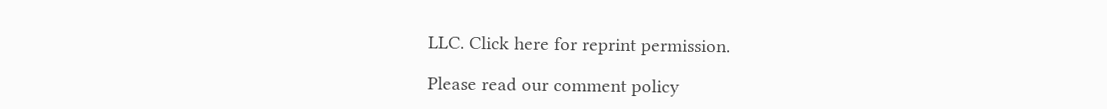LLC. Click here for reprint permission.

Please read our comment policy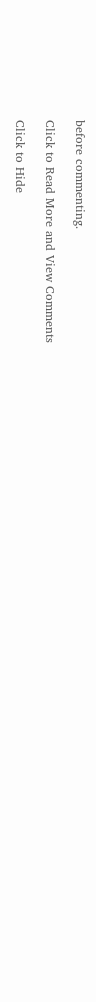before commenting.

Click to Read More and View Comments

Click to Hide